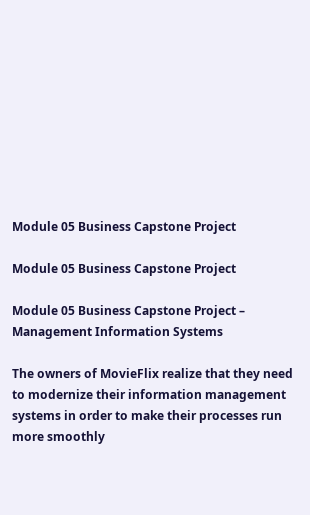Module 05 Business Capstone Project

Module 05 Business Capstone Project

Module 05 Business Capstone Project – Management Information Systems

The owners of MovieFlix realize that they need to modernize their information management systems in order to make their processes run more smoothly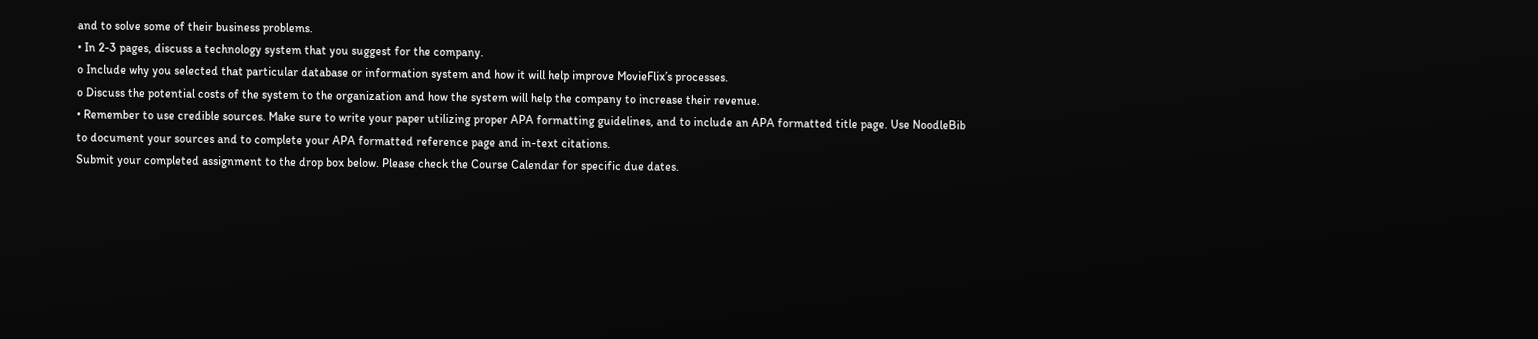and to solve some of their business problems.
• In 2-3 pages, discuss a technology system that you suggest for the company.
o Include why you selected that particular database or information system and how it will help improve MovieFlix’s processes.
o Discuss the potential costs of the system to the organization and how the system will help the company to increase their revenue.
• Remember to use credible sources. Make sure to write your paper utilizing proper APA formatting guidelines, and to include an APA formatted title page. Use NoodleBib to document your sources and to complete your APA formatted reference page and in-text citations.
Submit your completed assignment to the drop box below. Please check the Course Calendar for specific due dates.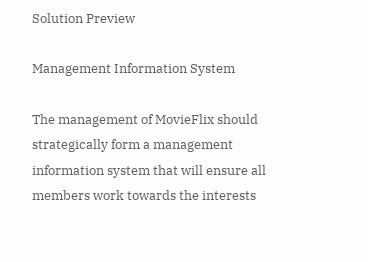Solution Preview

Management Information System

The management of MovieFlix should strategically form a management information system that will ensure all members work towards the interests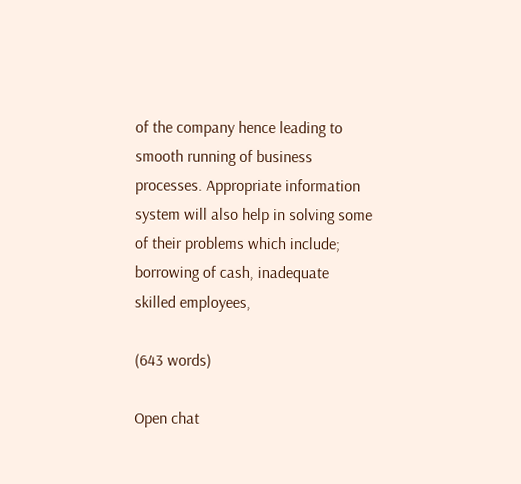of the company hence leading to smooth running of business processes. Appropriate information system will also help in solving some of their problems which include; borrowing of cash, inadequate skilled employees,

(643 words)

Open chat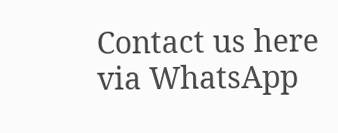Contact us here via WhatsApp